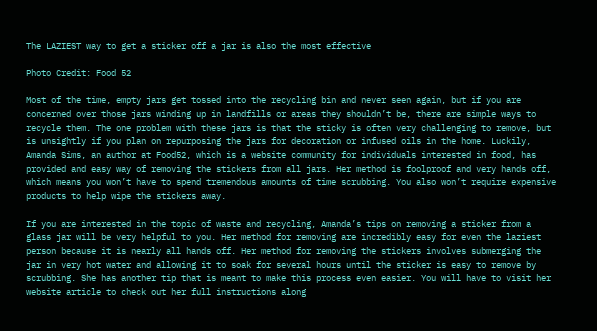The LAZIEST way to get a sticker off a jar is also the most effective

Photo Credit: Food 52

Most of the time, empty jars get tossed into the recycling bin and never seen again, but if you are concerned over those jars winding up in landfills or areas they shouldn’t be, there are simple ways to recycle them. The one problem with these jars is that the sticky is often very challenging to remove, but is unsightly if you plan on repurposing the jars for decoration or infused oils in the home. Luckily, Amanda Sims, an author at Food52, which is a website community for individuals interested in food, has provided and easy way of removing the stickers from all jars. Her method is foolproof and very hands off, which means you won’t have to spend tremendous amounts of time scrubbing. You also won’t require expensive products to help wipe the stickers away.

If you are interested in the topic of waste and recycling, Amanda’s tips on removing a sticker from a glass jar will be very helpful to you. Her method for removing are incredibly easy for even the laziest person because it is nearly all hands off. Her method for removing the stickers involves submerging the jar in very hot water and allowing it to soak for several hours until the sticker is easy to remove by scrubbing. She has another tip that is meant to make this process even easier. You will have to visit her website article to check out her full instructions along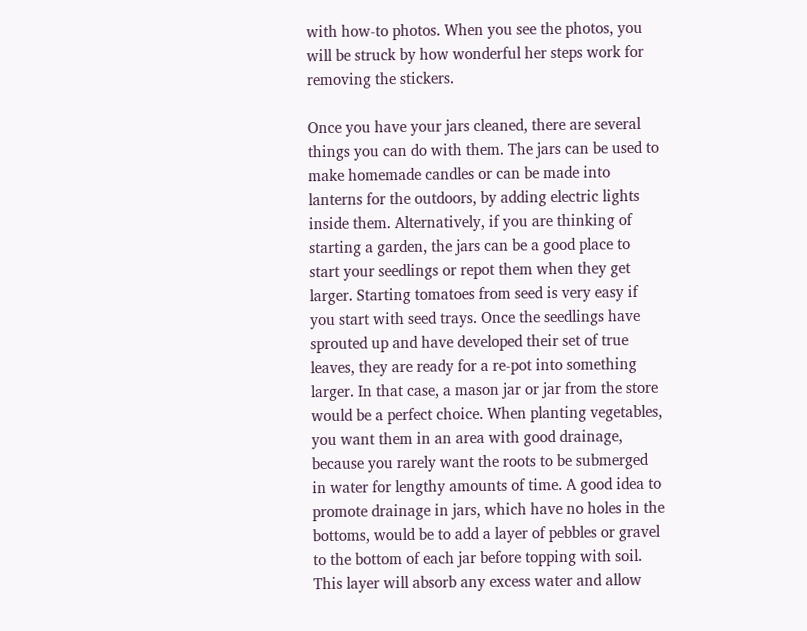with how-to photos. When you see the photos, you will be struck by how wonderful her steps work for removing the stickers.

Once you have your jars cleaned, there are several things you can do with them. The jars can be used to make homemade candles or can be made into lanterns for the outdoors, by adding electric lights inside them. Alternatively, if you are thinking of starting a garden, the jars can be a good place to start your seedlings or repot them when they get larger. Starting tomatoes from seed is very easy if you start with seed trays. Once the seedlings have sprouted up and have developed their set of true leaves, they are ready for a re-pot into something larger. In that case, a mason jar or jar from the store would be a perfect choice. When planting vegetables, you want them in an area with good drainage, because you rarely want the roots to be submerged in water for lengthy amounts of time. A good idea to promote drainage in jars, which have no holes in the bottoms, would be to add a layer of pebbles or gravel to the bottom of each jar before topping with soil. This layer will absorb any excess water and allow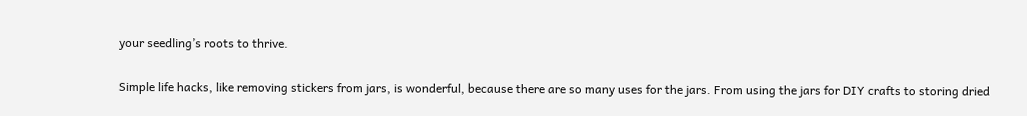your seedling’s roots to thrive.

Simple life hacks, like removing stickers from jars, is wonderful, because there are so many uses for the jars. From using the jars for DIY crafts to storing dried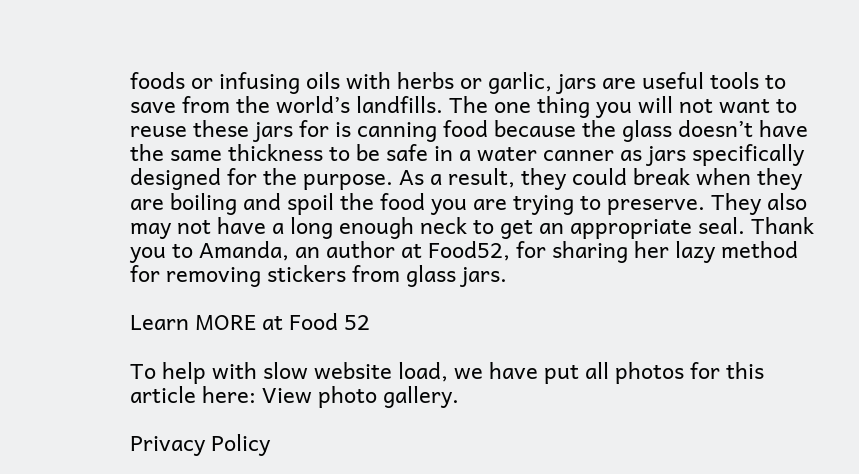foods or infusing oils with herbs or garlic, jars are useful tools to save from the world’s landfills. The one thing you will not want to reuse these jars for is canning food because the glass doesn’t have the same thickness to be safe in a water canner as jars specifically designed for the purpose. As a result, they could break when they are boiling and spoil the food you are trying to preserve. They also may not have a long enough neck to get an appropriate seal. Thank you to Amanda, an author at Food52, for sharing her lazy method for removing stickers from glass jars.

Learn MORE at Food 52

To help with slow website load, we have put all photos for this article here: View photo gallery.

Privacy Policy